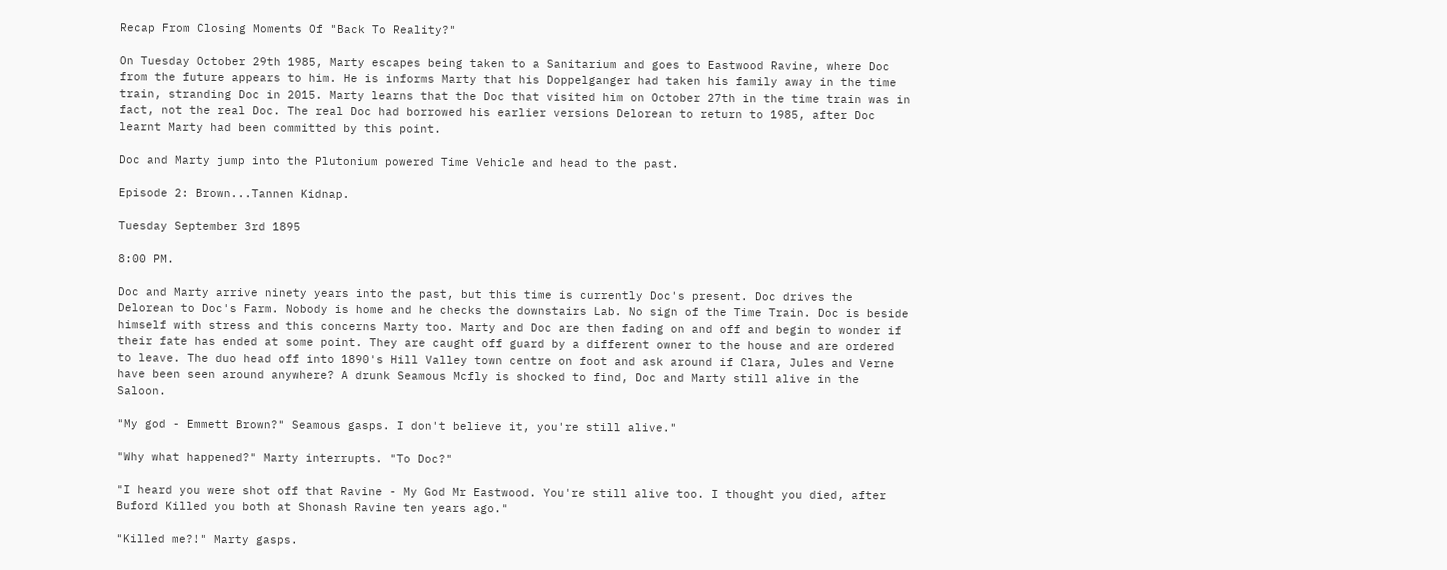Recap From Closing Moments Of "Back To Reality?"

On Tuesday October 29th 1985, Marty escapes being taken to a Sanitarium and goes to Eastwood Ravine, where Doc from the future appears to him. He is informs Marty that his Doppelganger had taken his family away in the time train, stranding Doc in 2015. Marty learns that the Doc that visited him on October 27th in the time train was in fact, not the real Doc. The real Doc had borrowed his earlier versions Delorean to return to 1985, after Doc learnt Marty had been committed by this point.

Doc and Marty jump into the Plutonium powered Time Vehicle and head to the past.

Episode 2: Brown...Tannen Kidnap.

Tuesday September 3rd 1895

8:00 PM.

Doc and Marty arrive ninety years into the past, but this time is currently Doc's present. Doc drives the Delorean to Doc's Farm. Nobody is home and he checks the downstairs Lab. No sign of the Time Train. Doc is beside himself with stress and this concerns Marty too. Marty and Doc are then fading on and off and begin to wonder if their fate has ended at some point. They are caught off guard by a different owner to the house and are ordered to leave. The duo head off into 1890's Hill Valley town centre on foot and ask around if Clara, Jules and Verne have been seen around anywhere? A drunk Seamous Mcfly is shocked to find, Doc and Marty still alive in the Saloon.

"My god - Emmett Brown?" Seamous gasps. I don't believe it, you're still alive."

"Why what happened?" Marty interrupts. "To Doc?"

"I heard you were shot off that Ravine - My God Mr Eastwood. You're still alive too. I thought you died, after Buford Killed you both at Shonash Ravine ten years ago."

"Killed me?!" Marty gasps.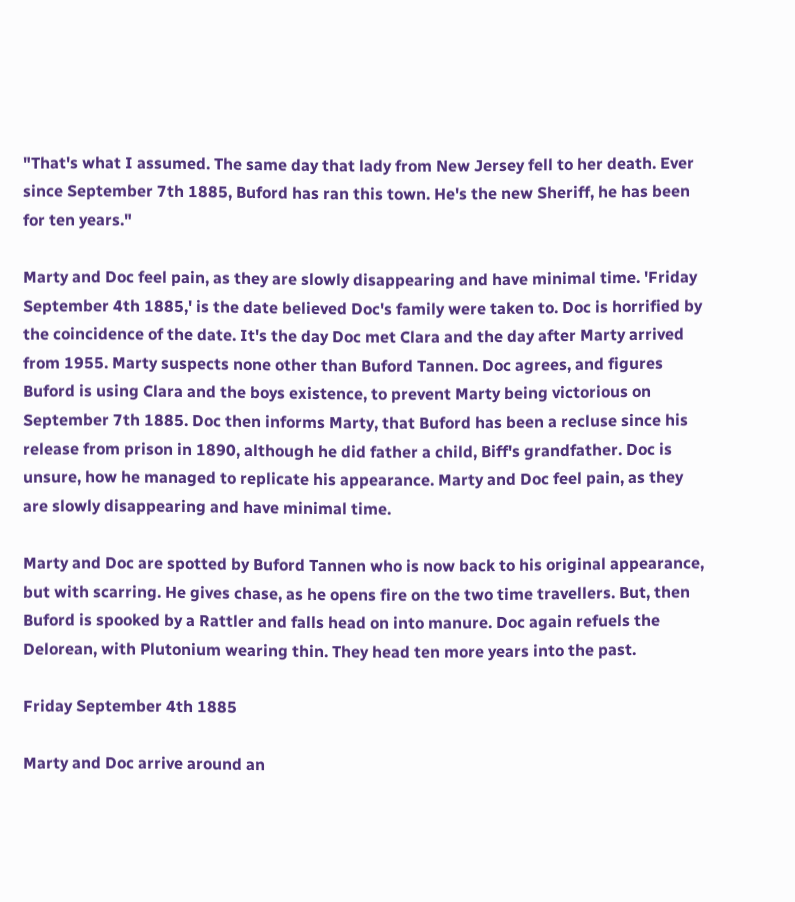"That's what I assumed. The same day that lady from New Jersey fell to her death. Ever since September 7th 1885, Buford has ran this town. He's the new Sheriff, he has been for ten years."

Marty and Doc feel pain, as they are slowly disappearing and have minimal time. 'Friday September 4th 1885,' is the date believed Doc's family were taken to. Doc is horrified by the coincidence of the date. It's the day Doc met Clara and the day after Marty arrived from 1955. Marty suspects none other than Buford Tannen. Doc agrees, and figures Buford is using Clara and the boys existence, to prevent Marty being victorious on September 7th 1885. Doc then informs Marty, that Buford has been a recluse since his release from prison in 1890, although he did father a child, Biff's grandfather. Doc is unsure, how he managed to replicate his appearance. Marty and Doc feel pain, as they are slowly disappearing and have minimal time.

Marty and Doc are spotted by Buford Tannen who is now back to his original appearance, but with scarring. He gives chase, as he opens fire on the two time travellers. But, then Buford is spooked by a Rattler and falls head on into manure. Doc again refuels the Delorean, with Plutonium wearing thin. They head ten more years into the past.

Friday September 4th 1885

Marty and Doc arrive around an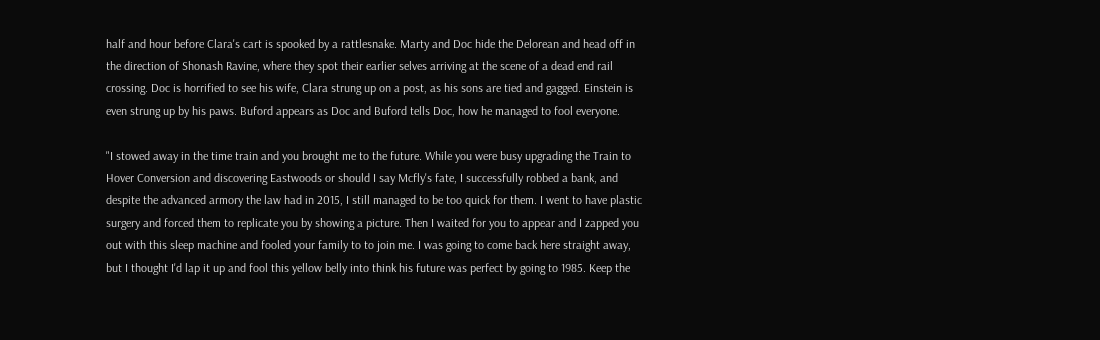half and hour before Clara's cart is spooked by a rattlesnake. Marty and Doc hide the Delorean and head off in the direction of Shonash Ravine, where they spot their earlier selves arriving at the scene of a dead end rail crossing. Doc is horrified to see his wife, Clara strung up on a post, as his sons are tied and gagged. Einstein is even strung up by his paws. Buford appears as Doc and Buford tells Doc, how he managed to fool everyone.

"I stowed away in the time train and you brought me to the future. While you were busy upgrading the Train to Hover Conversion and discovering Eastwoods or should I say Mcfly's fate, I successfully robbed a bank, and despite the advanced armory the law had in 2015, I still managed to be too quick for them. I went to have plastic surgery and forced them to replicate you by showing a picture. Then I waited for you to appear and I zapped you out with this sleep machine and fooled your family to to join me. I was going to come back here straight away, but I thought I'd lap it up and fool this yellow belly into think his future was perfect by going to 1985. Keep the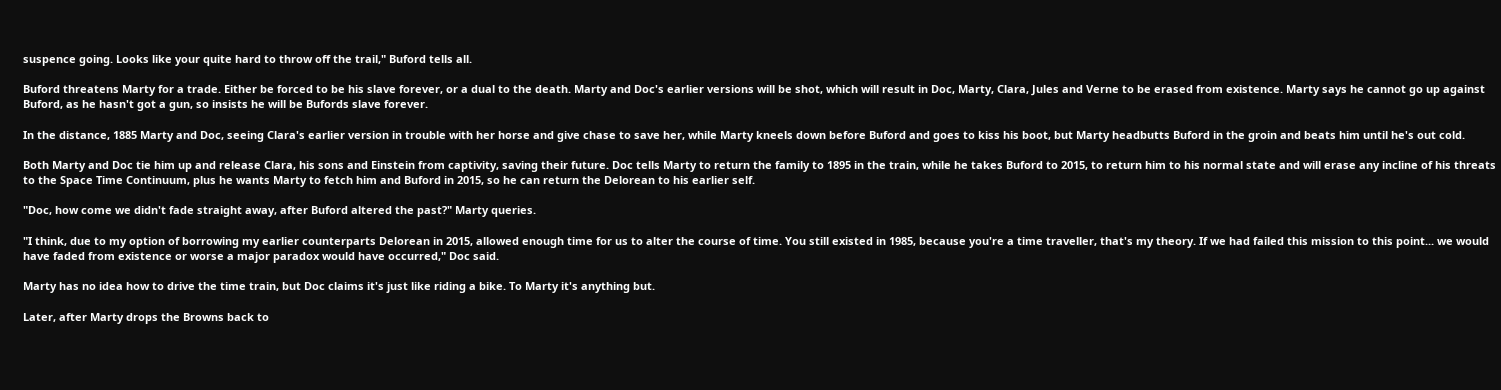suspence going. Looks like your quite hard to throw off the trail," Buford tells all.

Buford threatens Marty for a trade. Either be forced to be his slave forever, or a dual to the death. Marty and Doc's earlier versions will be shot, which will result in Doc, Marty, Clara, Jules and Verne to be erased from existence. Marty says he cannot go up against Buford, as he hasn't got a gun, so insists he will be Bufords slave forever.

In the distance, 1885 Marty and Doc, seeing Clara's earlier version in trouble with her horse and give chase to save her, while Marty kneels down before Buford and goes to kiss his boot, but Marty headbutts Buford in the groin and beats him until he's out cold.

Both Marty and Doc tie him up and release Clara, his sons and Einstein from captivity, saving their future. Doc tells Marty to return the family to 1895 in the train, while he takes Buford to 2015, to return him to his normal state and will erase any incline of his threats to the Space Time Continuum, plus he wants Marty to fetch him and Buford in 2015, so he can return the Delorean to his earlier self.

"Doc, how come we didn't fade straight away, after Buford altered the past?" Marty queries.

"I think, due to my option of borrowing my earlier counterparts Delorean in 2015, allowed enough time for us to alter the course of time. You still existed in 1985, because you're a time traveller, that's my theory. If we had failed this mission to this point... we would have faded from existence or worse a major paradox would have occurred," Doc said.

Marty has no idea how to drive the time train, but Doc claims it's just like riding a bike. To Marty it's anything but.

Later, after Marty drops the Browns back to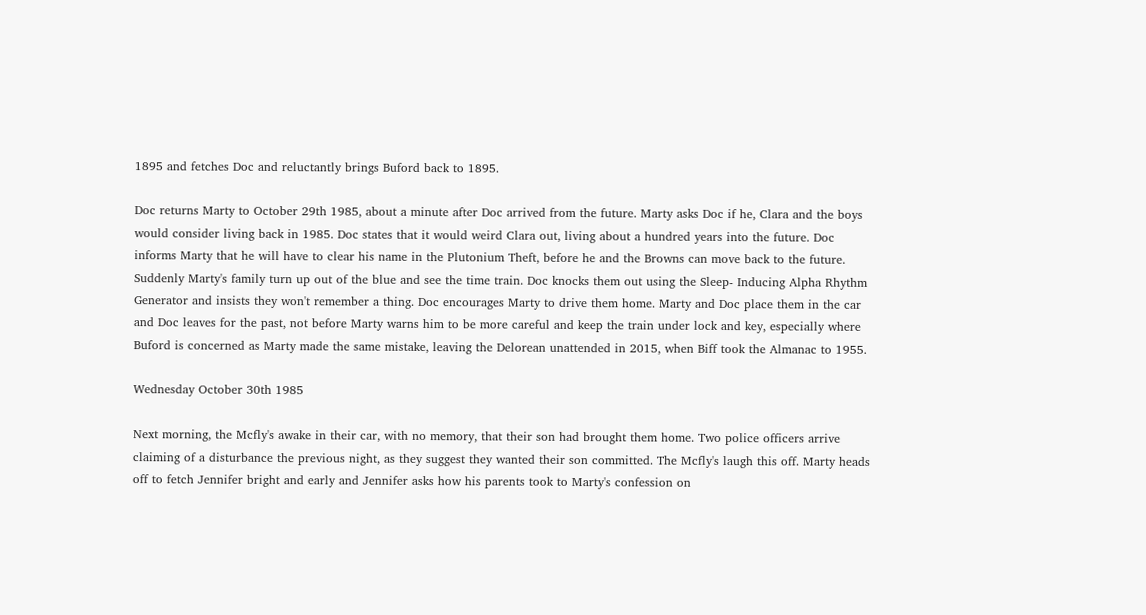1895 and fetches Doc and reluctantly brings Buford back to 1895.

Doc returns Marty to October 29th 1985, about a minute after Doc arrived from the future. Marty asks Doc if he, Clara and the boys would consider living back in 1985. Doc states that it would weird Clara out, living about a hundred years into the future. Doc informs Marty that he will have to clear his name in the Plutonium Theft, before he and the Browns can move back to the future. Suddenly Marty's family turn up out of the blue and see the time train. Doc knocks them out using the Sleep- Inducing Alpha Rhythm Generator and insists they won't remember a thing. Doc encourages Marty to drive them home. Marty and Doc place them in the car and Doc leaves for the past, not before Marty warns him to be more careful and keep the train under lock and key, especially where Buford is concerned as Marty made the same mistake, leaving the Delorean unattended in 2015, when Biff took the Almanac to 1955.

Wednesday October 30th 1985

Next morning, the Mcfly's awake in their car, with no memory, that their son had brought them home. Two police officers arrive claiming of a disturbance the previous night, as they suggest they wanted their son committed. The Mcfly's laugh this off. Marty heads off to fetch Jennifer bright and early and Jennifer asks how his parents took to Marty's confession on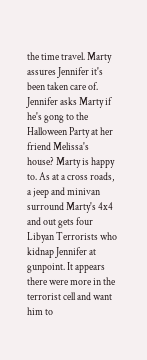the time travel. Marty assures Jennifer it's been taken care of. Jennifer asks Marty if he's gong to the Halloween Party at her friend Melissa's house? Marty is happy to. As at a cross roads, a jeep and minivan surround Marty's 4x4 and out gets four Libyan Terrorists who kidnap Jennifer at gunpoint. It appears there were more in the terrorist cell and want him to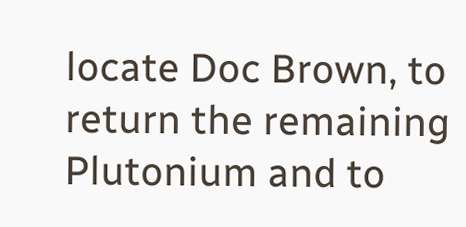locate Doc Brown, to return the remaining Plutonium and to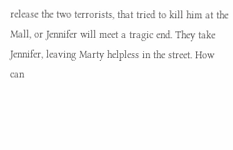release the two terrorists, that tried to kill him at the Mall, or Jennifer will meet a tragic end. They take Jennifer, leaving Marty helpless in the street. How can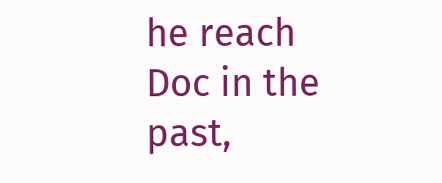he reach Doc in the past,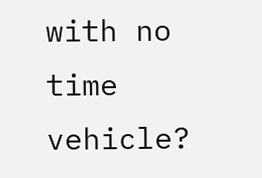with no time vehicle?